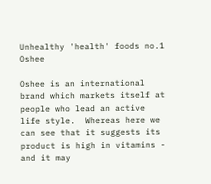Unhealthy 'health' foods no.1 Oshee

Oshee is an international brand which markets itself at people who lead an active life style.  Whereas here we can see that it suggests its product is high in vitamins - and it may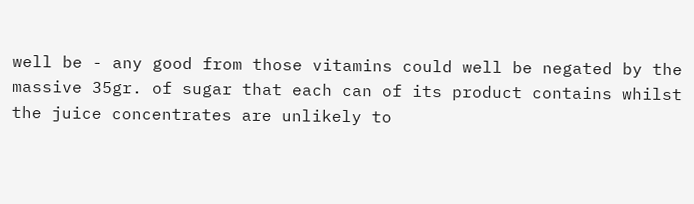well be - any good from those vitamins could well be negated by the massive 35gr. of sugar that each can of its product contains whilst the juice concentrates are unlikely to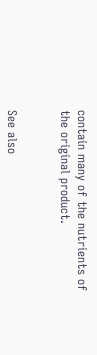contain many of the nutrients of the original product.


See also